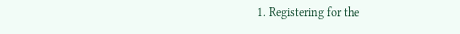1. Registering for the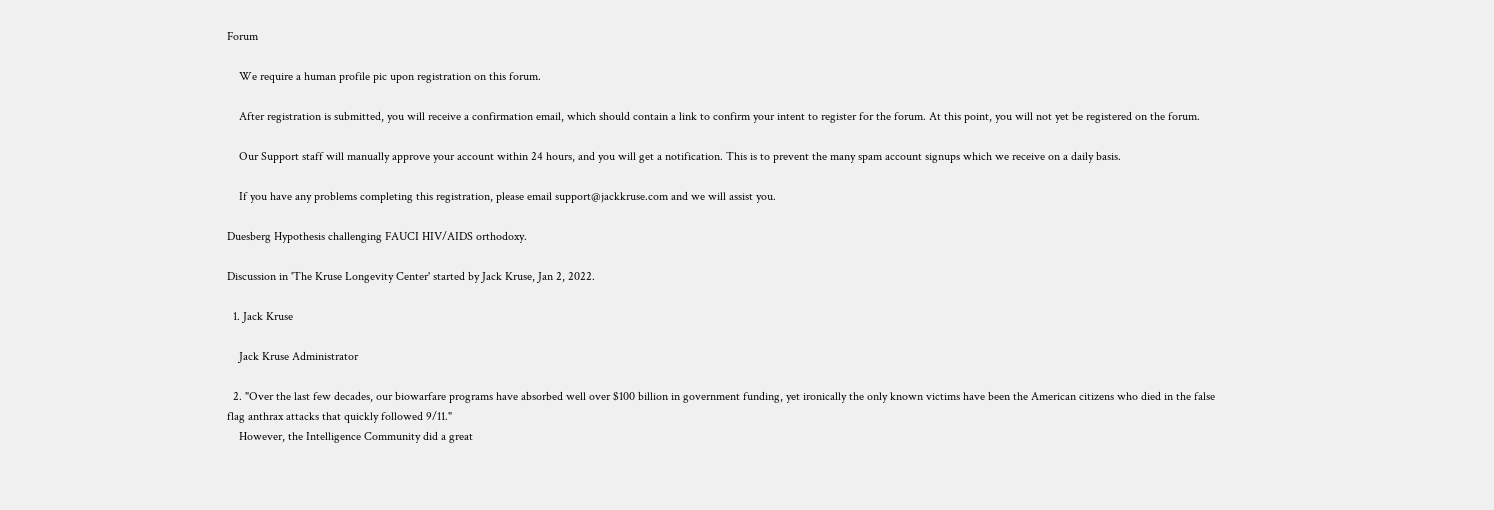Forum

    We require a human profile pic upon registration on this forum.

    After registration is submitted, you will receive a confirmation email, which should contain a link to confirm your intent to register for the forum. At this point, you will not yet be registered on the forum.

    Our Support staff will manually approve your account within 24 hours, and you will get a notification. This is to prevent the many spam account signups which we receive on a daily basis.

    If you have any problems completing this registration, please email support@jackkruse.com and we will assist you.

Duesberg Hypothesis challenging FAUCI HIV/AIDS orthodoxy.

Discussion in 'The Kruse Longevity Center' started by Jack Kruse, Jan 2, 2022.

  1. Jack Kruse

    Jack Kruse Administrator

  2. "Over the last few decades, our biowarfare programs have absorbed well over $100 billion in government funding, yet ironically the only known victims have been the American citizens who died in the false flag anthrax attacks that quickly followed 9/11."
    However, the Intelligence Community did a great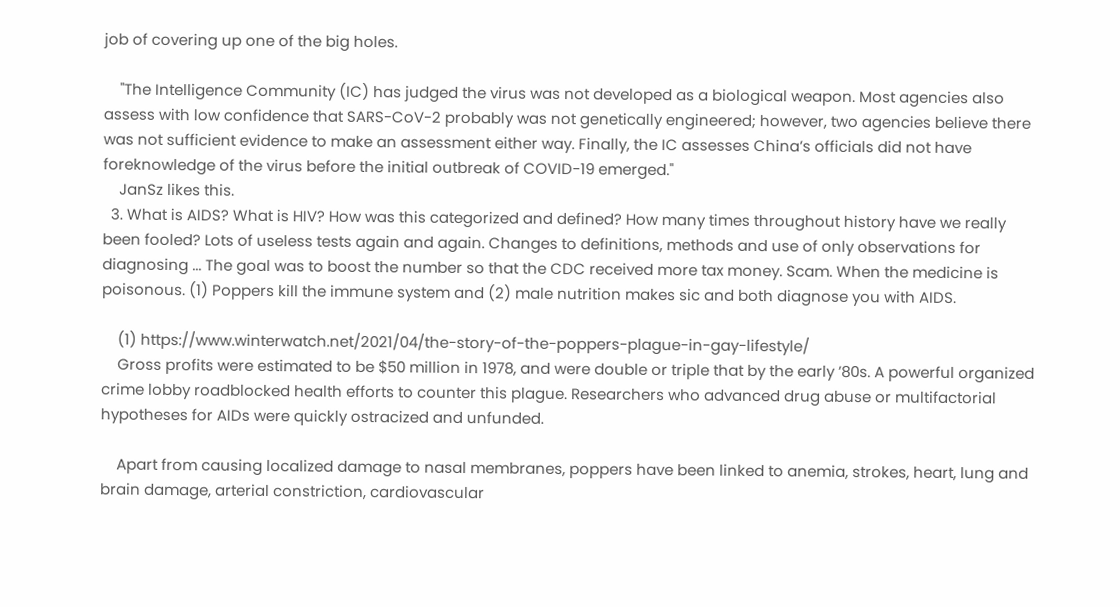job of covering up one of the big holes.

    "The Intelligence Community (IC) has judged the virus was not developed as a biological weapon. Most agencies also assess with low confidence that SARS-CoV-2 probably was not genetically engineered; however, two agencies believe there was not sufficient evidence to make an assessment either way. Finally, the IC assesses China’s officials did not have foreknowledge of the virus before the initial outbreak of COVID-19 emerged."
    JanSz likes this.
  3. What is AIDS? What is HIV? How was this categorized and defined? How many times throughout history have we really been fooled? Lots of useless tests again and again. Changes to definitions, methods and use of only observations for diagnosing ... The goal was to boost the number so that the CDC received more tax money. Scam. When the medicine is poisonous. (1) Poppers kill the immune system and (2) male nutrition makes sic and both diagnose you with AIDS.

    (1) https://www.winterwatch.net/2021/04/the-story-of-the-poppers-plague-in-gay-lifestyle/
    Gross profits were estimated to be $50 million in 1978, and were double or triple that by the early ’80s. A powerful organized crime lobby roadblocked health efforts to counter this plague. Researchers who advanced drug abuse or multifactorial hypotheses for AIDs were quickly ostracized and unfunded.

    Apart from causing localized damage to nasal membranes, poppers have been linked to anemia, strokes, heart, lung and brain damage, arterial constriction, cardiovascular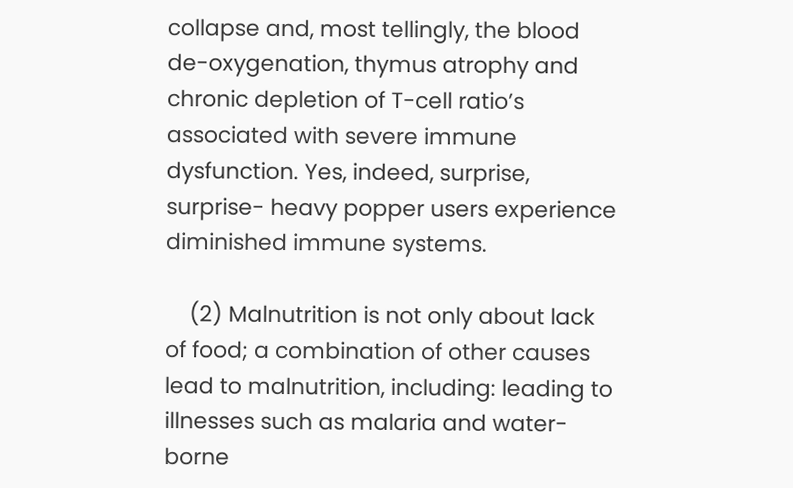collapse and, most tellingly, the blood de-oxygenation, thymus atrophy and chronic depletion of T-cell ratio’s associated with severe immune dysfunction. Yes, indeed, surprise, surprise- heavy popper users experience diminished immune systems.

    (2) Malnutrition is not only about lack of food; a combination of other causes lead to malnutrition, including: leading to illnesses such as malaria and water-borne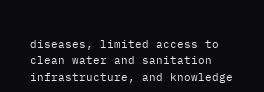diseases, limited access to clean water and sanitation infrastructure, and knowledge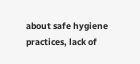about safe hygiene practices, lack of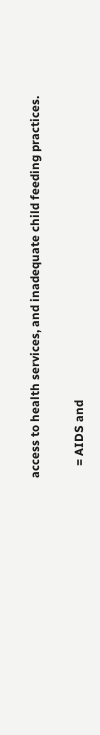access to health services, and inadequate child feeding practices.

    = AIDS and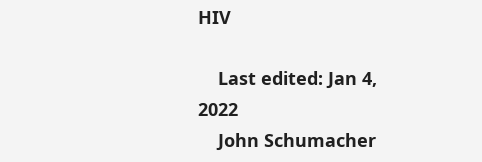HIV

    Last edited: Jan 4, 2022
    John Schumacher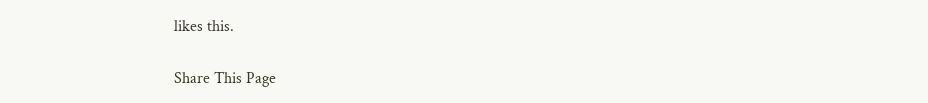likes this.

Share This Page